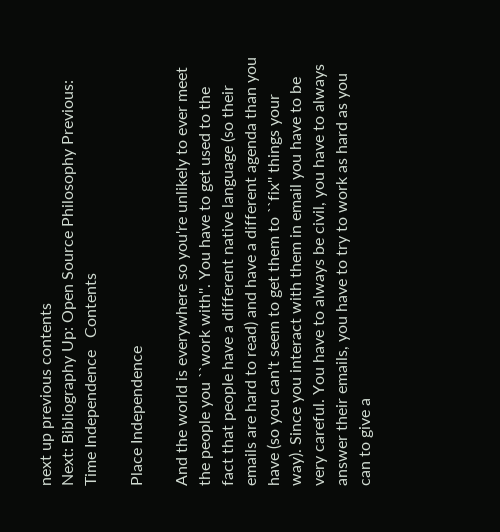next up previous contents
Next: Bibliography Up: Open Source Philosophy Previous: Time Independence   Contents

Place Independence

And the world is everywhere so you're unlikely to ever meet the people you ``work with''. You have to get used to the fact that people have a different native language (so their emails are hard to read) and have a different agenda than you have (so you can't seem to get them to ``fix'' things your way). Since you interact with them in email you have to be very careful. You have to always be civil, you have to always answer their emails, you have to try to work as hard as you can to give a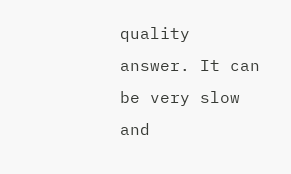quality answer. It can be very slow and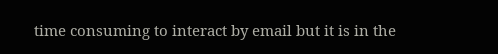time consuming to interact by email but it is in the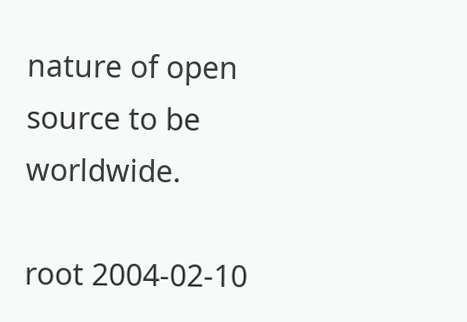nature of open source to be worldwide.

root 2004-02-10